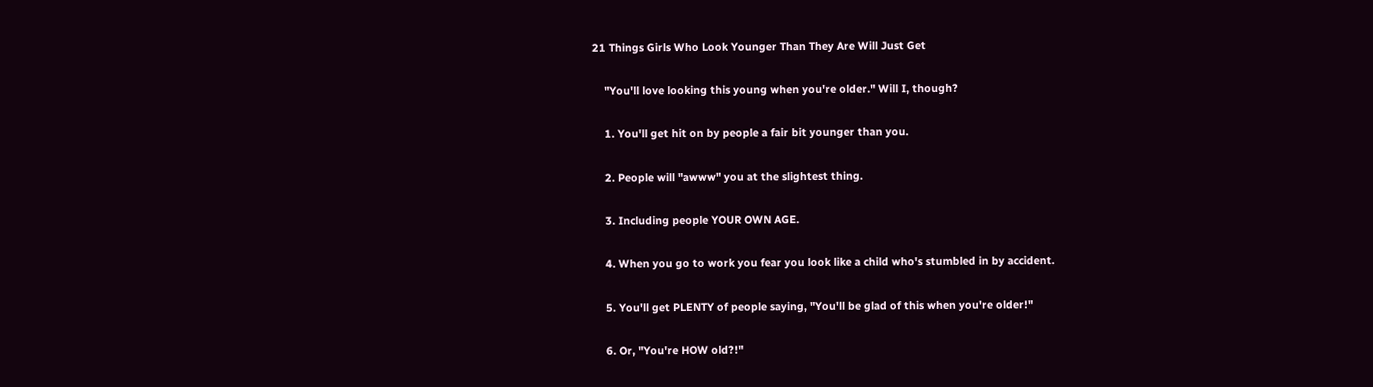21 Things Girls Who Look Younger Than They Are Will Just Get

    "You'll love looking this young when you're older." Will I, though?

    1. You'll get hit on by people a fair bit younger than you.

    2. People will "awww" you at the slightest thing.

    3. Including people YOUR OWN AGE.

    4. When you go to work you fear you look like a child who's stumbled in by accident.

    5. You'll get PLENTY of people saying, "You'll be glad of this when you're older!"

    6. Or, "You're HOW old?!"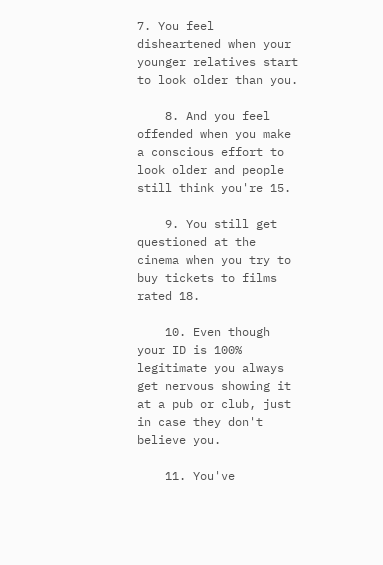7. You feel disheartened when your younger relatives start to look older than you.

    8. And you feel offended when you make a conscious effort to look older and people still think you're 15.

    9. You still get questioned at the cinema when you try to buy tickets to films rated 18.

    10. Even though your ID is 100% legitimate you always get nervous showing it at a pub or club, just in case they don't believe you.

    11. You've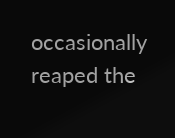occasionally reaped the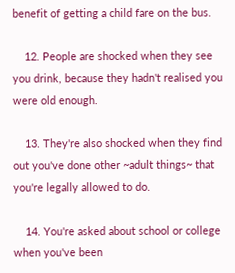benefit of getting a child fare on the bus.

    12. People are shocked when they see you drink, because they hadn't realised you were old enough.

    13. They're also shocked when they find out you've done other ~adult things~ that you're legally allowed to do.

    14. You're asked about school or college when you've been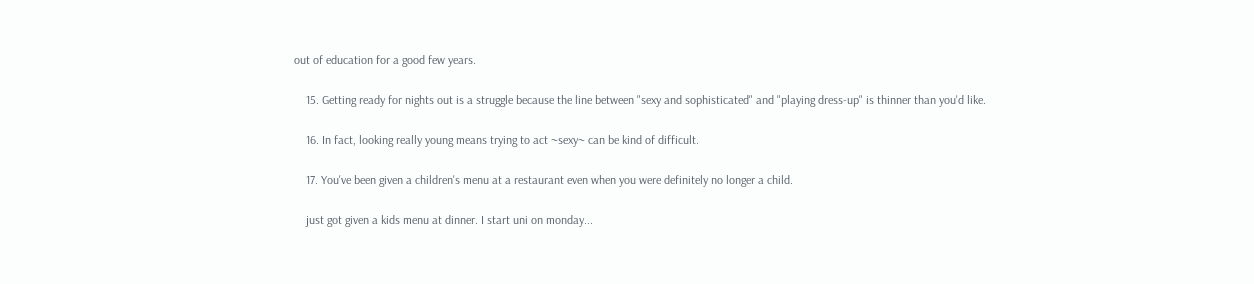out of education for a good few years.

    15. Getting ready for nights out is a struggle because the line between "sexy and sophisticated" and "playing dress-up" is thinner than you'd like.

    16. In fact, looking really young means trying to act ~sexy~ can be kind of difficult.

    17. You've been given a children's menu at a restaurant even when you were definitely no longer a child.

    just got given a kids menu at dinner. I start uni on monday...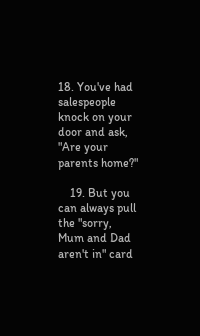18. You've had salespeople knock on your door and ask, "Are your parents home?"

    19. But you can always pull the "sorry, Mum and Dad aren't in" card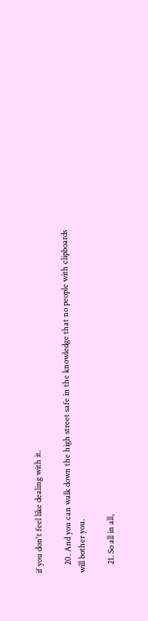if you don't feel like dealing with it.

    20. And you can walk down the high street safe in the knowledge that no people with clipboards will bother you.

    21. So all in all,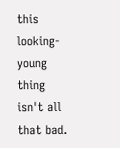this looking-young thing isn't all that bad.